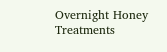Overnight Honey Treatments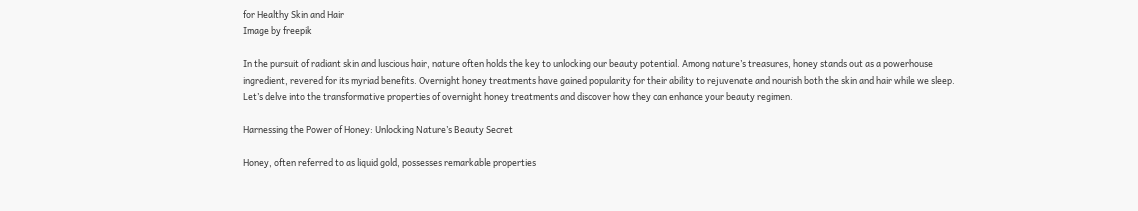for Healthy Skin and Hair
Image by freepik

In the pursuit of radiant skin and luscious hair, nature often holds the key to unlocking our beauty potential. Among nature’s treasures, honey stands out as a powerhouse ingredient, revered for its myriad benefits. Overnight honey treatments have gained popularity for their ability to rejuvenate and nourish both the skin and hair while we sleep. Let’s delve into the transformative properties of overnight honey treatments and discover how they can enhance your beauty regimen.

Harnessing the Power of Honey: Unlocking Nature’s Beauty Secret

Honey, often referred to as liquid gold, possesses remarkable properties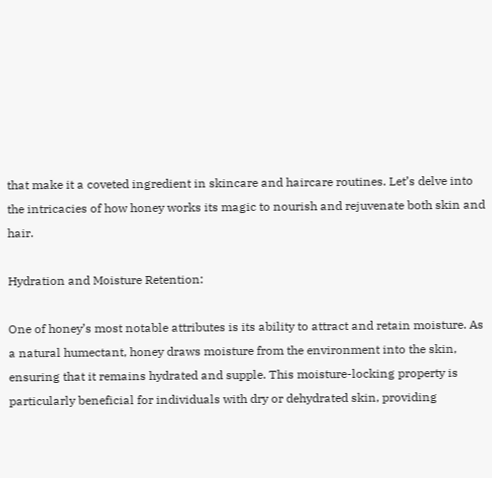that make it a coveted ingredient in skincare and haircare routines. Let’s delve into the intricacies of how honey works its magic to nourish and rejuvenate both skin and hair.

Hydration and Moisture Retention:

One of honey’s most notable attributes is its ability to attract and retain moisture. As a natural humectant, honey draws moisture from the environment into the skin, ensuring that it remains hydrated and supple. This moisture-locking property is particularly beneficial for individuals with dry or dehydrated skin, providing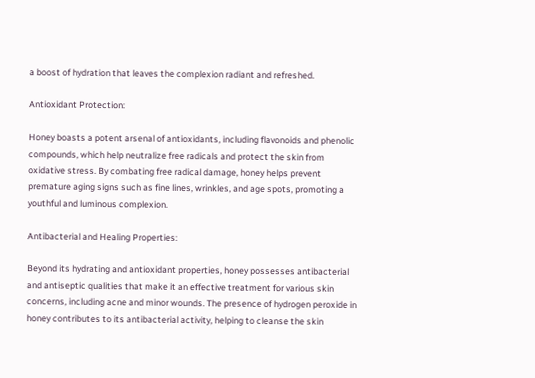a boost of hydration that leaves the complexion radiant and refreshed.

Antioxidant Protection:

Honey boasts a potent arsenal of antioxidants, including flavonoids and phenolic compounds, which help neutralize free radicals and protect the skin from oxidative stress. By combating free radical damage, honey helps prevent premature aging signs such as fine lines, wrinkles, and age spots, promoting a youthful and luminous complexion.

Antibacterial and Healing Properties:

Beyond its hydrating and antioxidant properties, honey possesses antibacterial and antiseptic qualities that make it an effective treatment for various skin concerns, including acne and minor wounds. The presence of hydrogen peroxide in honey contributes to its antibacterial activity, helping to cleanse the skin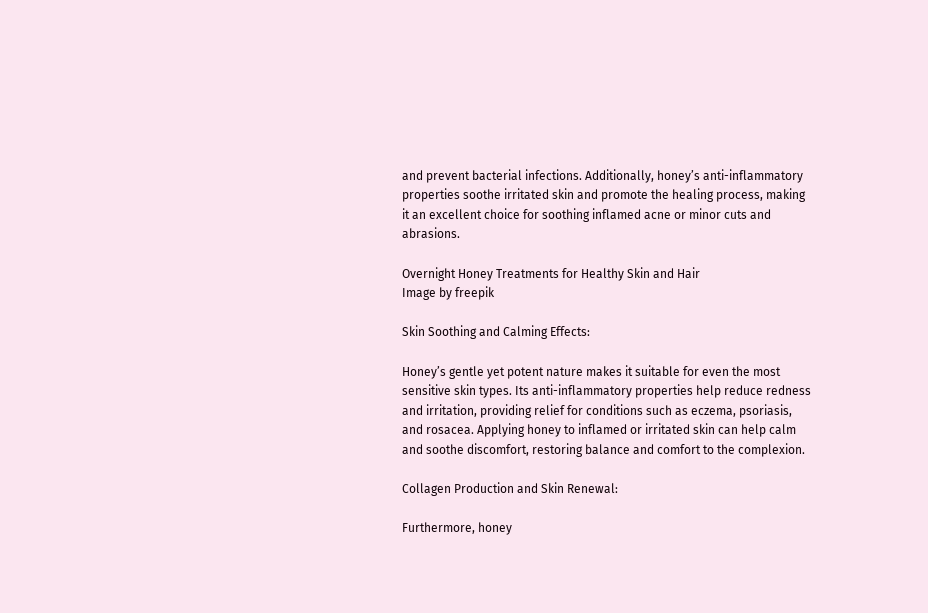and prevent bacterial infections. Additionally, honey’s anti-inflammatory properties soothe irritated skin and promote the healing process, making it an excellent choice for soothing inflamed acne or minor cuts and abrasions.

Overnight Honey Treatments for Healthy Skin and Hair
Image by freepik

Skin Soothing and Calming Effects:

Honey’s gentle yet potent nature makes it suitable for even the most sensitive skin types. Its anti-inflammatory properties help reduce redness and irritation, providing relief for conditions such as eczema, psoriasis, and rosacea. Applying honey to inflamed or irritated skin can help calm and soothe discomfort, restoring balance and comfort to the complexion.

Collagen Production and Skin Renewal:

Furthermore, honey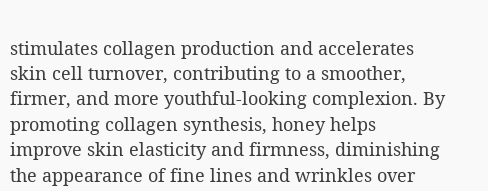stimulates collagen production and accelerates skin cell turnover, contributing to a smoother, firmer, and more youthful-looking complexion. By promoting collagen synthesis, honey helps improve skin elasticity and firmness, diminishing the appearance of fine lines and wrinkles over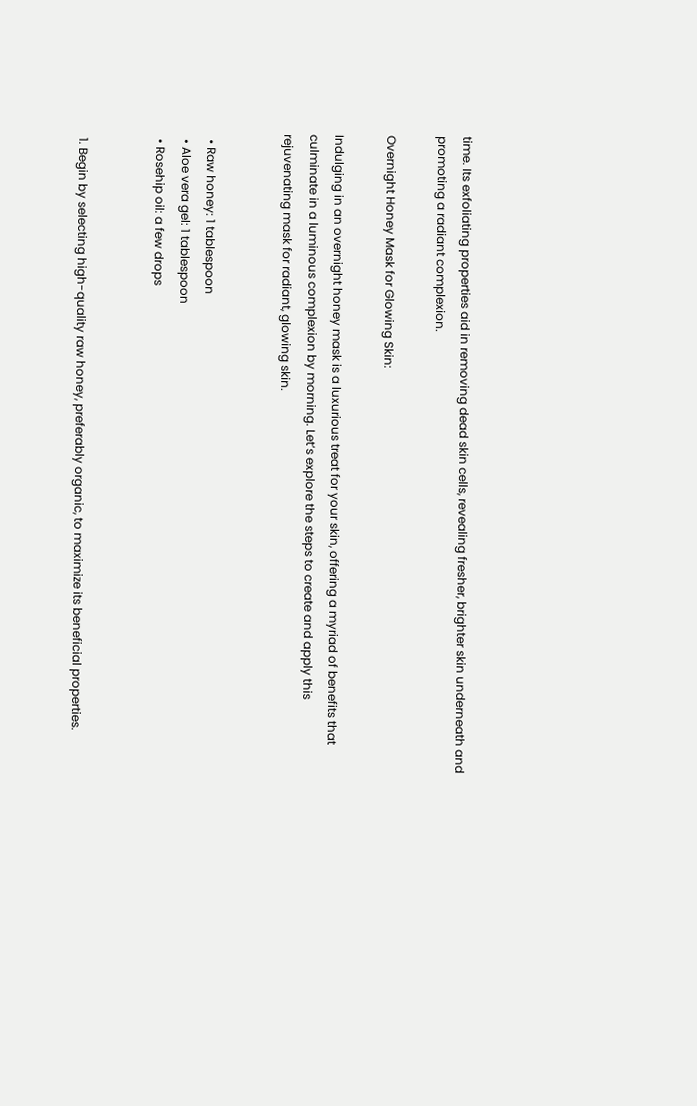time. Its exfoliating properties aid in removing dead skin cells, revealing fresher, brighter skin underneath and promoting a radiant complexion.

Overnight Honey Mask for Glowing Skin:

Indulging in an overnight honey mask is a luxurious treat for your skin, offering a myriad of benefits that culminate in a luminous complexion by morning. Let’s explore the steps to create and apply this rejuvenating mask for radiant, glowing skin.


  • Raw honey: 1 tablespoon
  • Aloe vera gel: 1 tablespoon
  • Rosehip oil: a few drops


  1. Begin by selecting high-quality raw honey, preferably organic, to maximize its beneficial properties.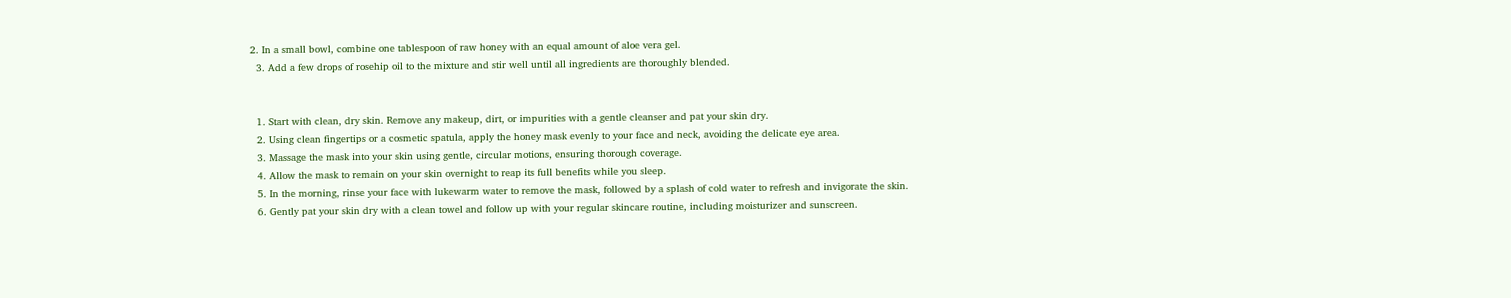2. In a small bowl, combine one tablespoon of raw honey with an equal amount of aloe vera gel.
  3. Add a few drops of rosehip oil to the mixture and stir well until all ingredients are thoroughly blended.


  1. Start with clean, dry skin. Remove any makeup, dirt, or impurities with a gentle cleanser and pat your skin dry.
  2. Using clean fingertips or a cosmetic spatula, apply the honey mask evenly to your face and neck, avoiding the delicate eye area.
  3. Massage the mask into your skin using gentle, circular motions, ensuring thorough coverage.
  4. Allow the mask to remain on your skin overnight to reap its full benefits while you sleep.
  5. In the morning, rinse your face with lukewarm water to remove the mask, followed by a splash of cold water to refresh and invigorate the skin.
  6. Gently pat your skin dry with a clean towel and follow up with your regular skincare routine, including moisturizer and sunscreen.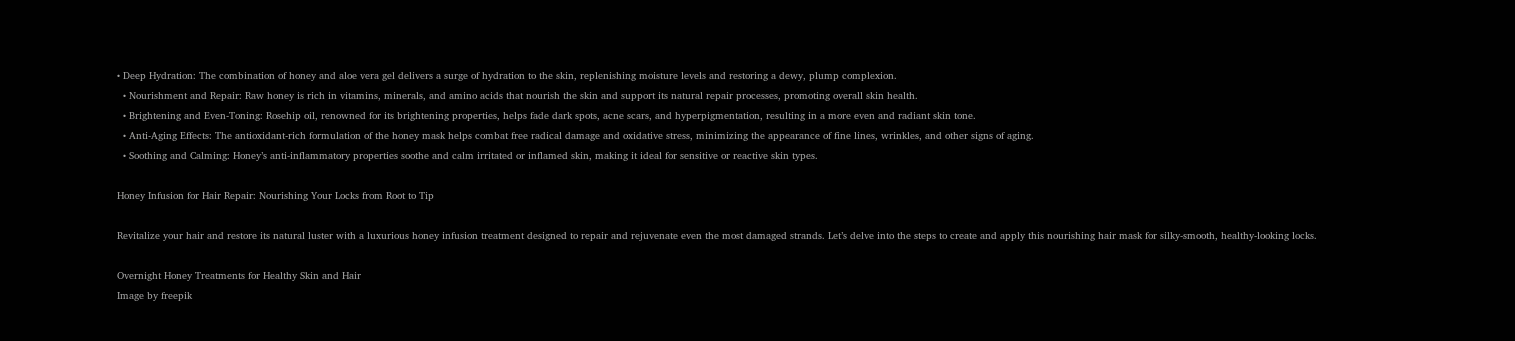• Deep Hydration: The combination of honey and aloe vera gel delivers a surge of hydration to the skin, replenishing moisture levels and restoring a dewy, plump complexion.
  • Nourishment and Repair: Raw honey is rich in vitamins, minerals, and amino acids that nourish the skin and support its natural repair processes, promoting overall skin health.
  • Brightening and Even-Toning: Rosehip oil, renowned for its brightening properties, helps fade dark spots, acne scars, and hyperpigmentation, resulting in a more even and radiant skin tone.
  • Anti-Aging Effects: The antioxidant-rich formulation of the honey mask helps combat free radical damage and oxidative stress, minimizing the appearance of fine lines, wrinkles, and other signs of aging.
  • Soothing and Calming: Honey’s anti-inflammatory properties soothe and calm irritated or inflamed skin, making it ideal for sensitive or reactive skin types.

Honey Infusion for Hair Repair: Nourishing Your Locks from Root to Tip

Revitalize your hair and restore its natural luster with a luxurious honey infusion treatment designed to repair and rejuvenate even the most damaged strands. Let’s delve into the steps to create and apply this nourishing hair mask for silky-smooth, healthy-looking locks.

Overnight Honey Treatments for Healthy Skin and Hair
Image by freepik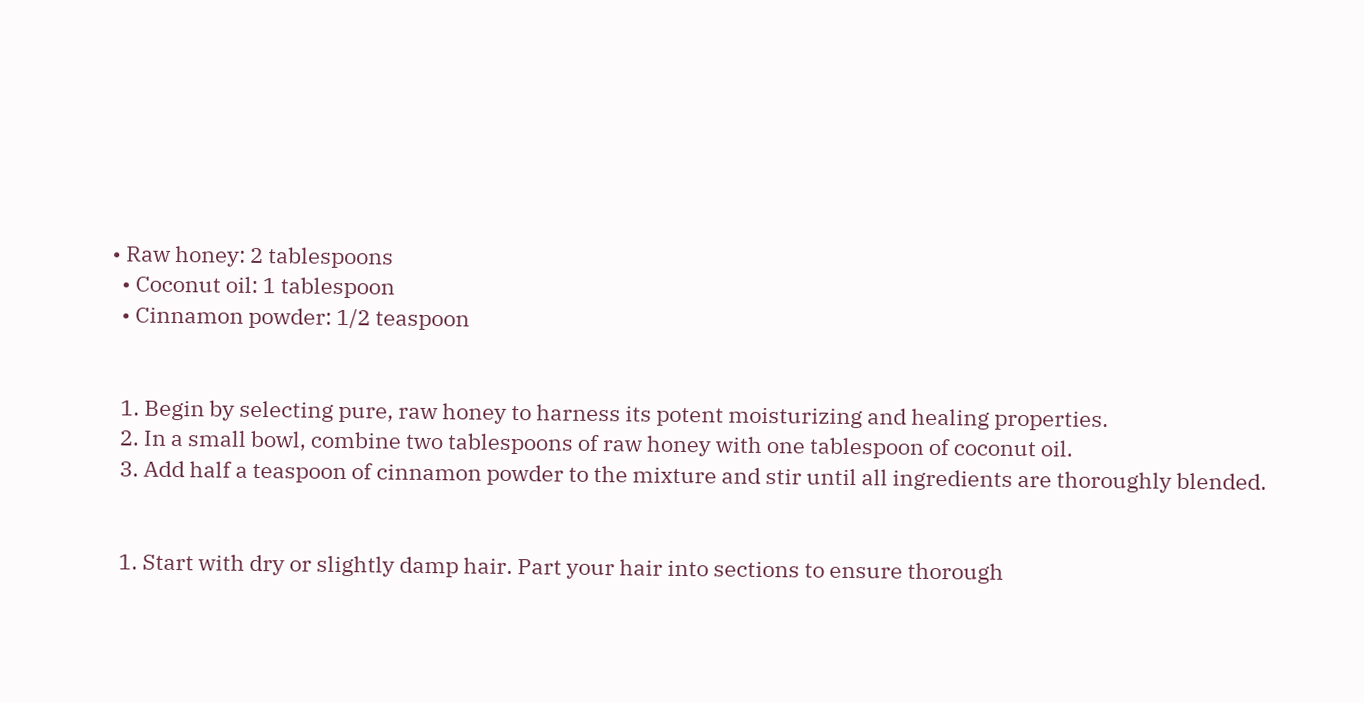• Raw honey: 2 tablespoons
  • Coconut oil: 1 tablespoon
  • Cinnamon powder: 1/2 teaspoon


  1. Begin by selecting pure, raw honey to harness its potent moisturizing and healing properties.
  2. In a small bowl, combine two tablespoons of raw honey with one tablespoon of coconut oil.
  3. Add half a teaspoon of cinnamon powder to the mixture and stir until all ingredients are thoroughly blended.


  1. Start with dry or slightly damp hair. Part your hair into sections to ensure thorough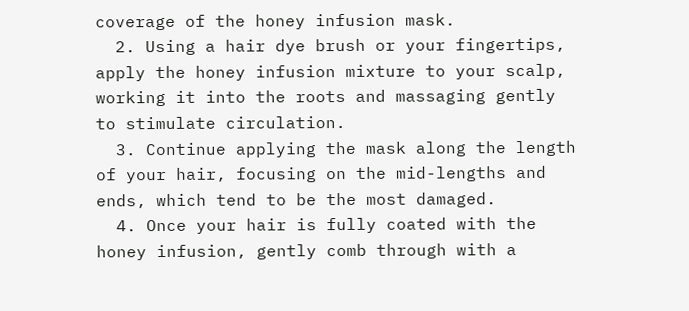coverage of the honey infusion mask.
  2. Using a hair dye brush or your fingertips, apply the honey infusion mixture to your scalp, working it into the roots and massaging gently to stimulate circulation.
  3. Continue applying the mask along the length of your hair, focusing on the mid-lengths and ends, which tend to be the most damaged.
  4. Once your hair is fully coated with the honey infusion, gently comb through with a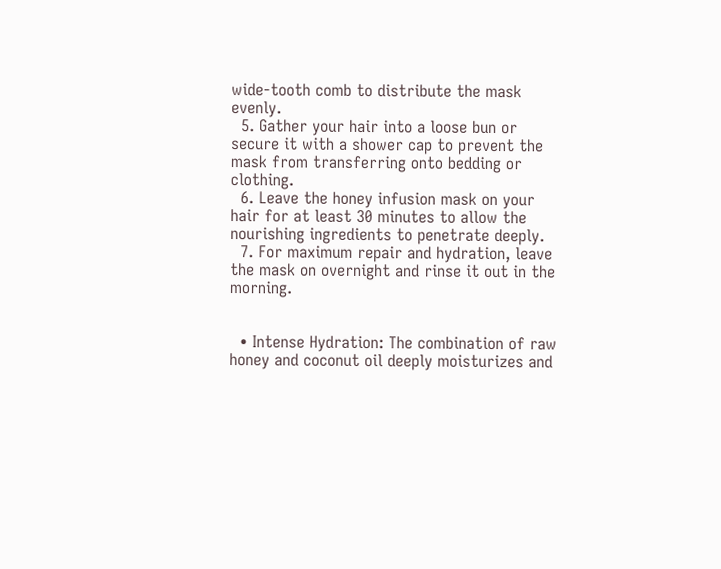wide-tooth comb to distribute the mask evenly.
  5. Gather your hair into a loose bun or secure it with a shower cap to prevent the mask from transferring onto bedding or clothing.
  6. Leave the honey infusion mask on your hair for at least 30 minutes to allow the nourishing ingredients to penetrate deeply.
  7. For maximum repair and hydration, leave the mask on overnight and rinse it out in the morning.


  • Intense Hydration: The combination of raw honey and coconut oil deeply moisturizes and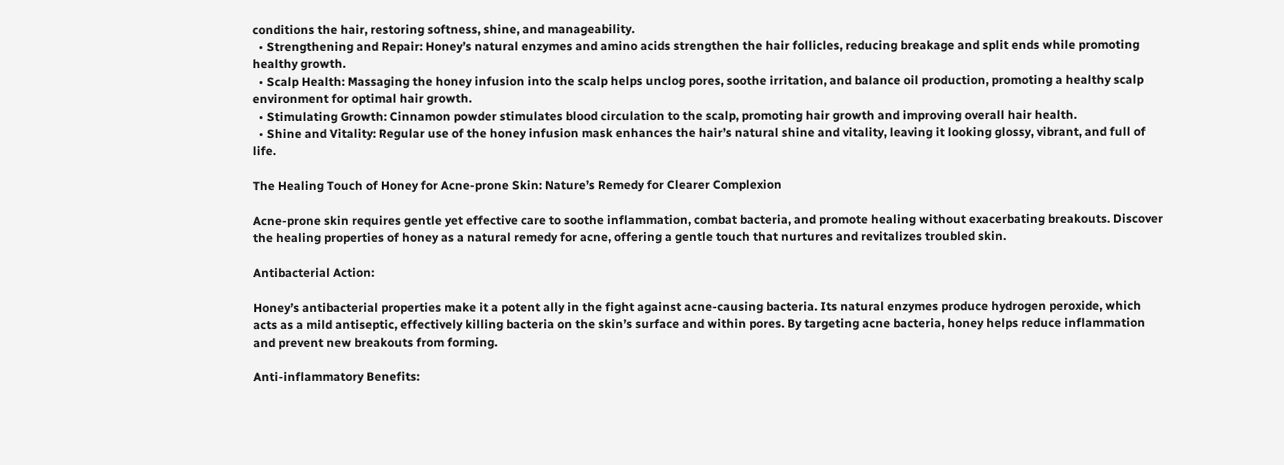conditions the hair, restoring softness, shine, and manageability.
  • Strengthening and Repair: Honey’s natural enzymes and amino acids strengthen the hair follicles, reducing breakage and split ends while promoting healthy growth.
  • Scalp Health: Massaging the honey infusion into the scalp helps unclog pores, soothe irritation, and balance oil production, promoting a healthy scalp environment for optimal hair growth.
  • Stimulating Growth: Cinnamon powder stimulates blood circulation to the scalp, promoting hair growth and improving overall hair health.
  • Shine and Vitality: Regular use of the honey infusion mask enhances the hair’s natural shine and vitality, leaving it looking glossy, vibrant, and full of life.

The Healing Touch of Honey for Acne-prone Skin: Nature’s Remedy for Clearer Complexion

Acne-prone skin requires gentle yet effective care to soothe inflammation, combat bacteria, and promote healing without exacerbating breakouts. Discover the healing properties of honey as a natural remedy for acne, offering a gentle touch that nurtures and revitalizes troubled skin.

Antibacterial Action:

Honey’s antibacterial properties make it a potent ally in the fight against acne-causing bacteria. Its natural enzymes produce hydrogen peroxide, which acts as a mild antiseptic, effectively killing bacteria on the skin’s surface and within pores. By targeting acne bacteria, honey helps reduce inflammation and prevent new breakouts from forming.

Anti-inflammatory Benefits: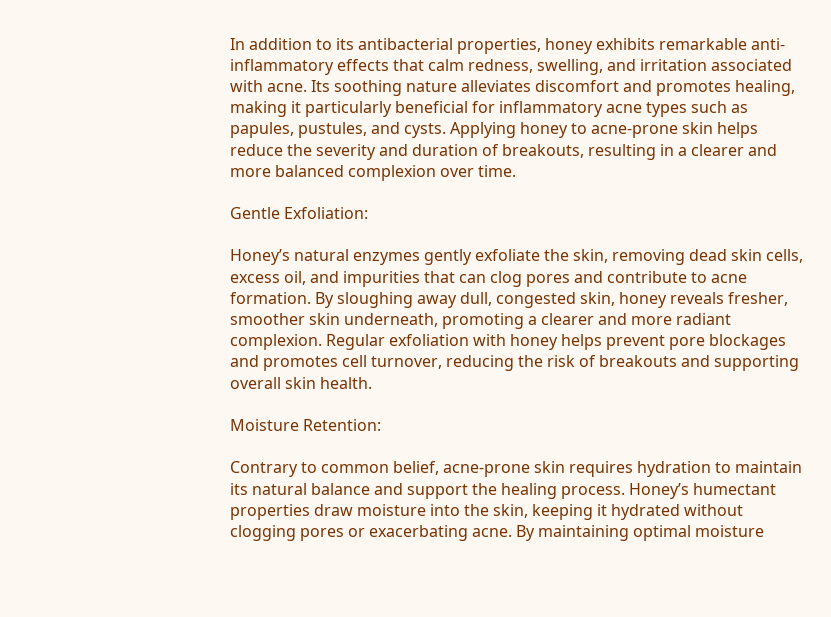In addition to its antibacterial properties, honey exhibits remarkable anti-inflammatory effects that calm redness, swelling, and irritation associated with acne. Its soothing nature alleviates discomfort and promotes healing, making it particularly beneficial for inflammatory acne types such as papules, pustules, and cysts. Applying honey to acne-prone skin helps reduce the severity and duration of breakouts, resulting in a clearer and more balanced complexion over time.

Gentle Exfoliation:

Honey’s natural enzymes gently exfoliate the skin, removing dead skin cells, excess oil, and impurities that can clog pores and contribute to acne formation. By sloughing away dull, congested skin, honey reveals fresher, smoother skin underneath, promoting a clearer and more radiant complexion. Regular exfoliation with honey helps prevent pore blockages and promotes cell turnover, reducing the risk of breakouts and supporting overall skin health.

Moisture Retention:

Contrary to common belief, acne-prone skin requires hydration to maintain its natural balance and support the healing process. Honey’s humectant properties draw moisture into the skin, keeping it hydrated without clogging pores or exacerbating acne. By maintaining optimal moisture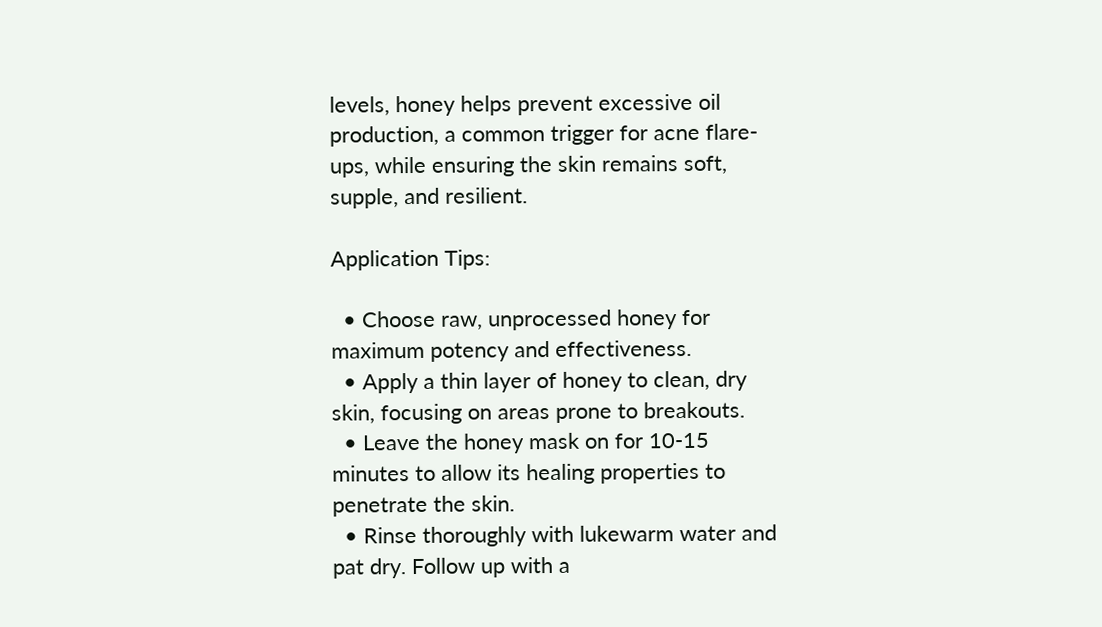levels, honey helps prevent excessive oil production, a common trigger for acne flare-ups, while ensuring the skin remains soft, supple, and resilient.

Application Tips:

  • Choose raw, unprocessed honey for maximum potency and effectiveness.
  • Apply a thin layer of honey to clean, dry skin, focusing on areas prone to breakouts.
  • Leave the honey mask on for 10-15 minutes to allow its healing properties to penetrate the skin.
  • Rinse thoroughly with lukewarm water and pat dry. Follow up with a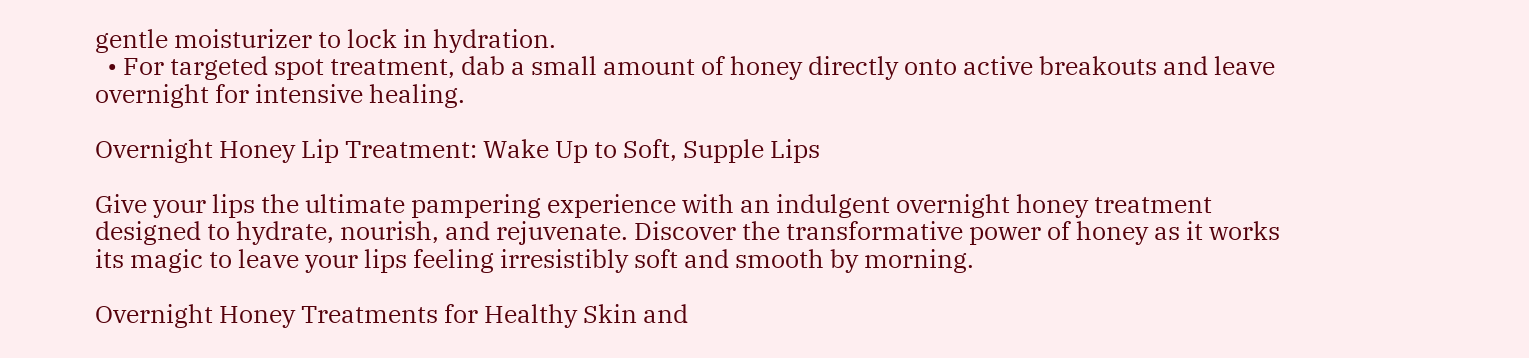gentle moisturizer to lock in hydration.
  • For targeted spot treatment, dab a small amount of honey directly onto active breakouts and leave overnight for intensive healing.

Overnight Honey Lip Treatment: Wake Up to Soft, Supple Lips

Give your lips the ultimate pampering experience with an indulgent overnight honey treatment designed to hydrate, nourish, and rejuvenate. Discover the transformative power of honey as it works its magic to leave your lips feeling irresistibly soft and smooth by morning.

Overnight Honey Treatments for Healthy Skin and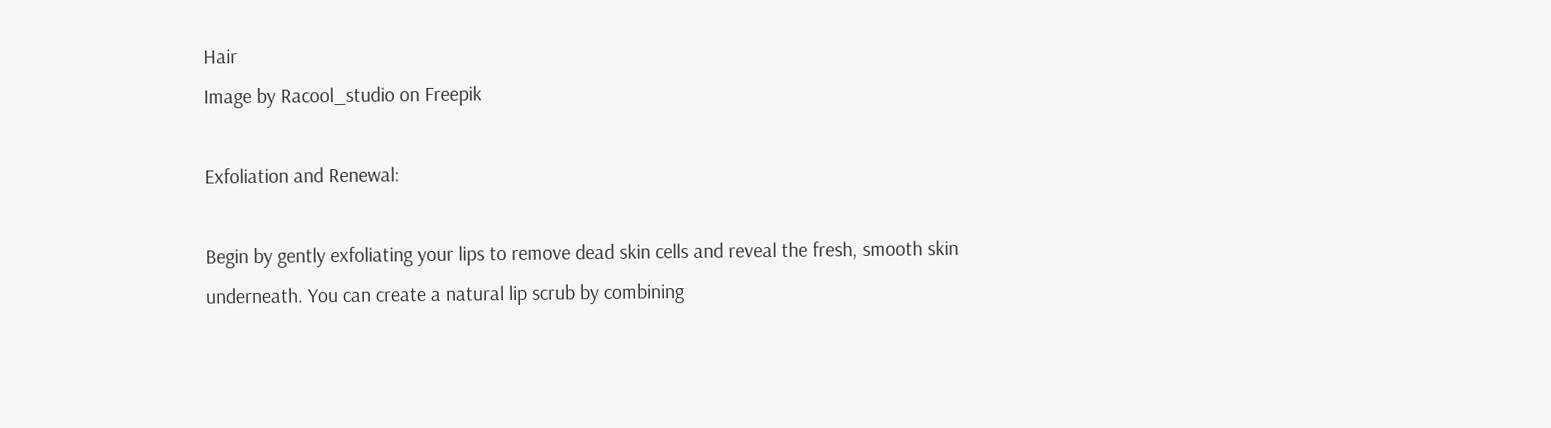Hair
Image by Racool_studio on Freepik

Exfoliation and Renewal:

Begin by gently exfoliating your lips to remove dead skin cells and reveal the fresh, smooth skin underneath. You can create a natural lip scrub by combining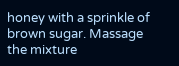honey with a sprinkle of brown sugar. Massage the mixture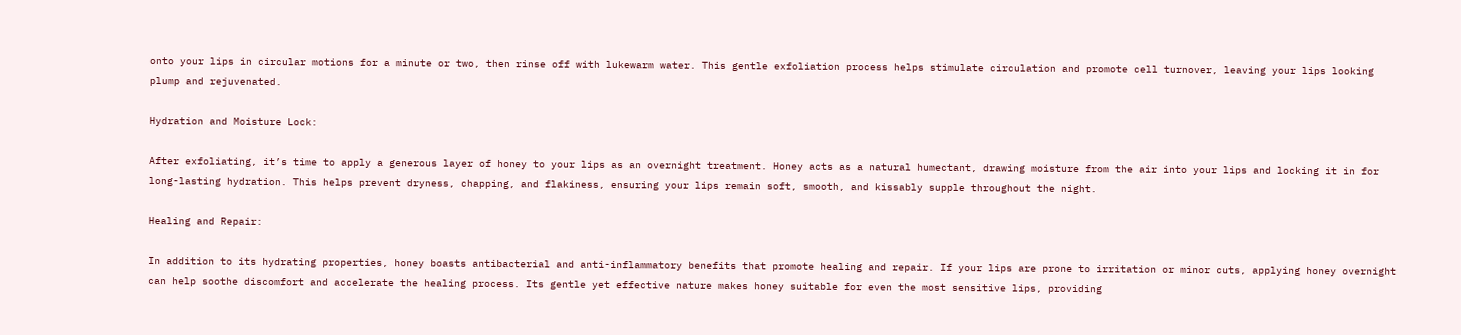onto your lips in circular motions for a minute or two, then rinse off with lukewarm water. This gentle exfoliation process helps stimulate circulation and promote cell turnover, leaving your lips looking plump and rejuvenated.

Hydration and Moisture Lock:

After exfoliating, it’s time to apply a generous layer of honey to your lips as an overnight treatment. Honey acts as a natural humectant, drawing moisture from the air into your lips and locking it in for long-lasting hydration. This helps prevent dryness, chapping, and flakiness, ensuring your lips remain soft, smooth, and kissably supple throughout the night.

Healing and Repair:

In addition to its hydrating properties, honey boasts antibacterial and anti-inflammatory benefits that promote healing and repair. If your lips are prone to irritation or minor cuts, applying honey overnight can help soothe discomfort and accelerate the healing process. Its gentle yet effective nature makes honey suitable for even the most sensitive lips, providing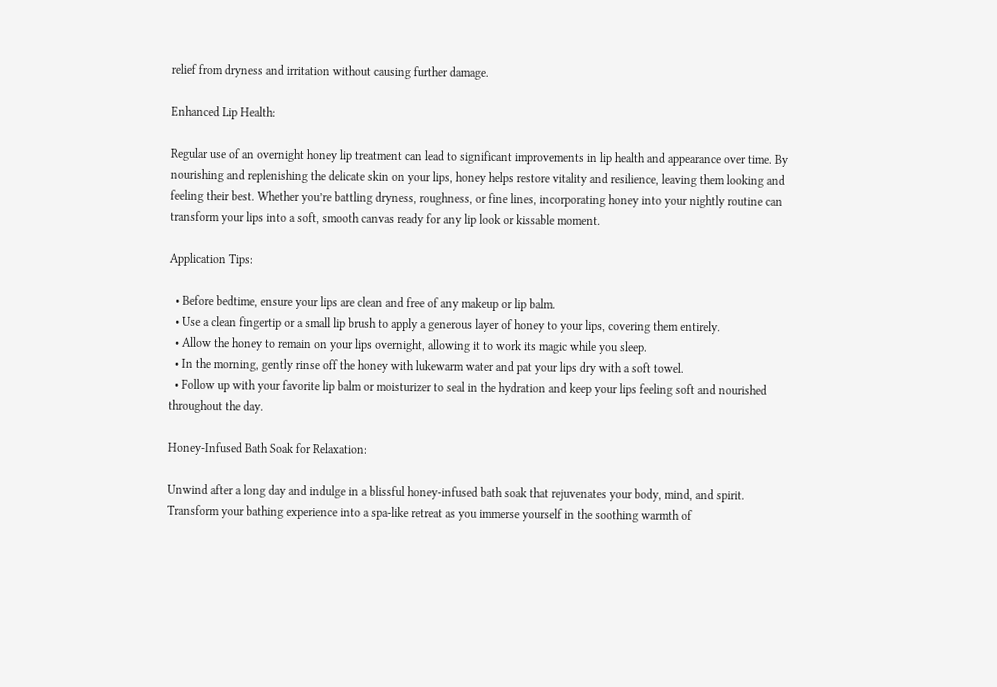relief from dryness and irritation without causing further damage.

Enhanced Lip Health:

Regular use of an overnight honey lip treatment can lead to significant improvements in lip health and appearance over time. By nourishing and replenishing the delicate skin on your lips, honey helps restore vitality and resilience, leaving them looking and feeling their best. Whether you’re battling dryness, roughness, or fine lines, incorporating honey into your nightly routine can transform your lips into a soft, smooth canvas ready for any lip look or kissable moment.

Application Tips:

  • Before bedtime, ensure your lips are clean and free of any makeup or lip balm.
  • Use a clean fingertip or a small lip brush to apply a generous layer of honey to your lips, covering them entirely.
  • Allow the honey to remain on your lips overnight, allowing it to work its magic while you sleep.
  • In the morning, gently rinse off the honey with lukewarm water and pat your lips dry with a soft towel.
  • Follow up with your favorite lip balm or moisturizer to seal in the hydration and keep your lips feeling soft and nourished throughout the day.

Honey-Infused Bath Soak for Relaxation:

Unwind after a long day and indulge in a blissful honey-infused bath soak that rejuvenates your body, mind, and spirit. Transform your bathing experience into a spa-like retreat as you immerse yourself in the soothing warmth of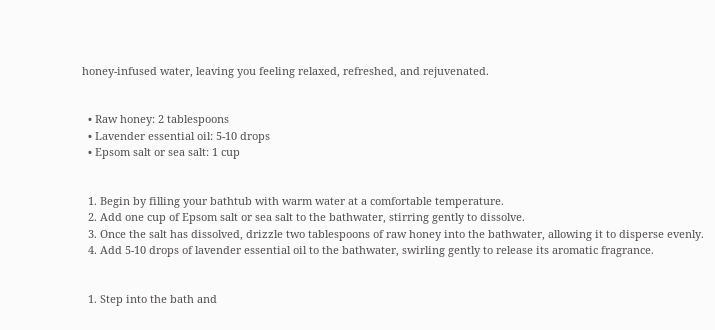honey-infused water, leaving you feeling relaxed, refreshed, and rejuvenated.


  • Raw honey: 2 tablespoons
  • Lavender essential oil: 5-10 drops
  • Epsom salt or sea salt: 1 cup


  1. Begin by filling your bathtub with warm water at a comfortable temperature.
  2. Add one cup of Epsom salt or sea salt to the bathwater, stirring gently to dissolve.
  3. Once the salt has dissolved, drizzle two tablespoons of raw honey into the bathwater, allowing it to disperse evenly.
  4. Add 5-10 drops of lavender essential oil to the bathwater, swirling gently to release its aromatic fragrance.


  1. Step into the bath and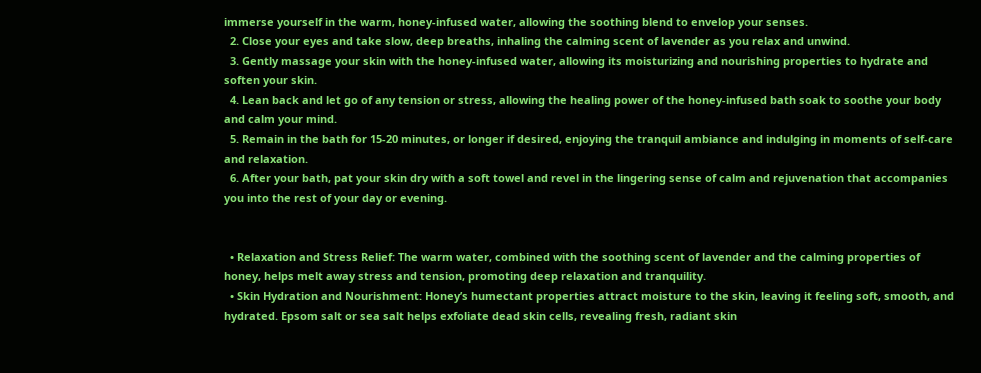immerse yourself in the warm, honey-infused water, allowing the soothing blend to envelop your senses.
  2. Close your eyes and take slow, deep breaths, inhaling the calming scent of lavender as you relax and unwind.
  3. Gently massage your skin with the honey-infused water, allowing its moisturizing and nourishing properties to hydrate and soften your skin.
  4. Lean back and let go of any tension or stress, allowing the healing power of the honey-infused bath soak to soothe your body and calm your mind.
  5. Remain in the bath for 15-20 minutes, or longer if desired, enjoying the tranquil ambiance and indulging in moments of self-care and relaxation.
  6. After your bath, pat your skin dry with a soft towel and revel in the lingering sense of calm and rejuvenation that accompanies you into the rest of your day or evening.


  • Relaxation and Stress Relief: The warm water, combined with the soothing scent of lavender and the calming properties of honey, helps melt away stress and tension, promoting deep relaxation and tranquility.
  • Skin Hydration and Nourishment: Honey’s humectant properties attract moisture to the skin, leaving it feeling soft, smooth, and hydrated. Epsom salt or sea salt helps exfoliate dead skin cells, revealing fresh, radiant skin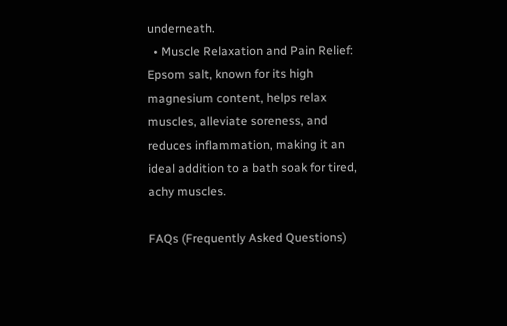underneath.
  • Muscle Relaxation and Pain Relief: Epsom salt, known for its high magnesium content, helps relax muscles, alleviate soreness, and reduces inflammation, making it an ideal addition to a bath soak for tired, achy muscles.

FAQs (Frequently Asked Questions)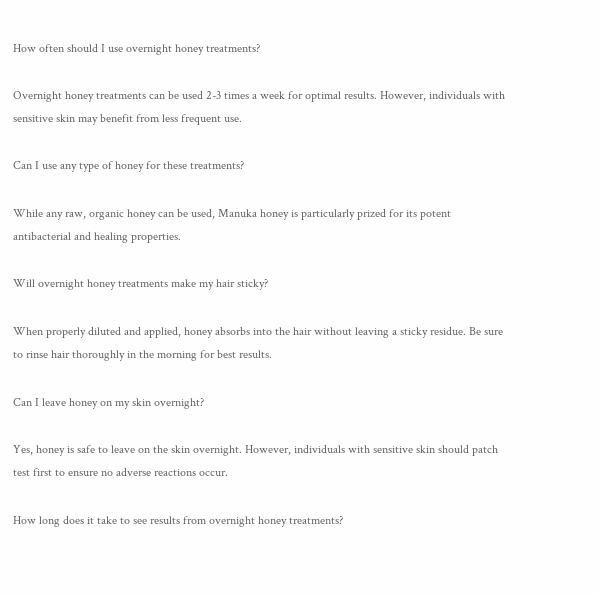How often should I use overnight honey treatments?

Overnight honey treatments can be used 2-3 times a week for optimal results. However, individuals with sensitive skin may benefit from less frequent use.

Can I use any type of honey for these treatments?

While any raw, organic honey can be used, Manuka honey is particularly prized for its potent antibacterial and healing properties.

Will overnight honey treatments make my hair sticky?

When properly diluted and applied, honey absorbs into the hair without leaving a sticky residue. Be sure to rinse hair thoroughly in the morning for best results.

Can I leave honey on my skin overnight?

Yes, honey is safe to leave on the skin overnight. However, individuals with sensitive skin should patch test first to ensure no adverse reactions occur.

How long does it take to see results from overnight honey treatments?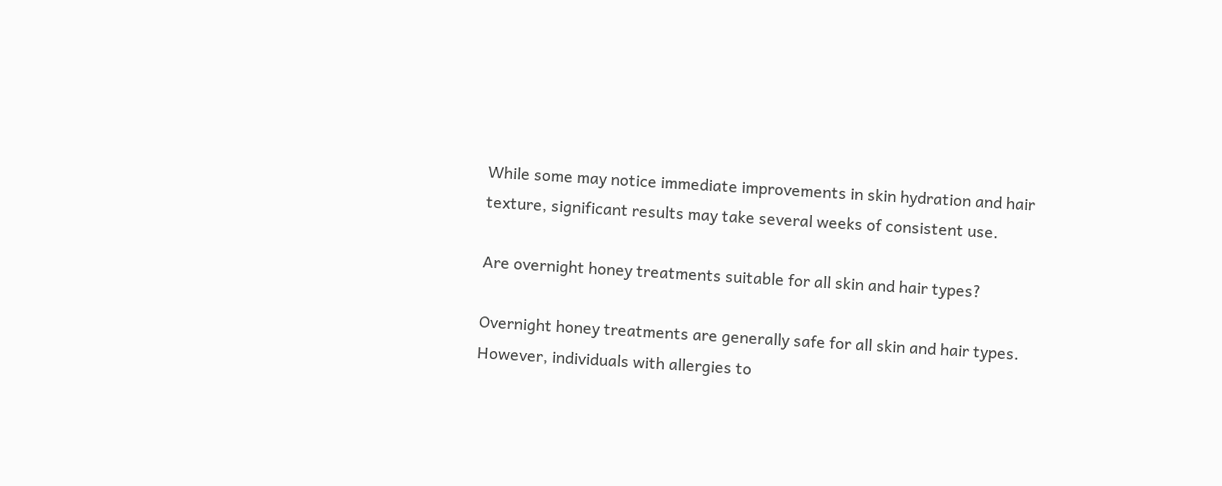While some may notice immediate improvements in skin hydration and hair texture, significant results may take several weeks of consistent use.

Are overnight honey treatments suitable for all skin and hair types?

Overnight honey treatments are generally safe for all skin and hair types. However, individuals with allergies to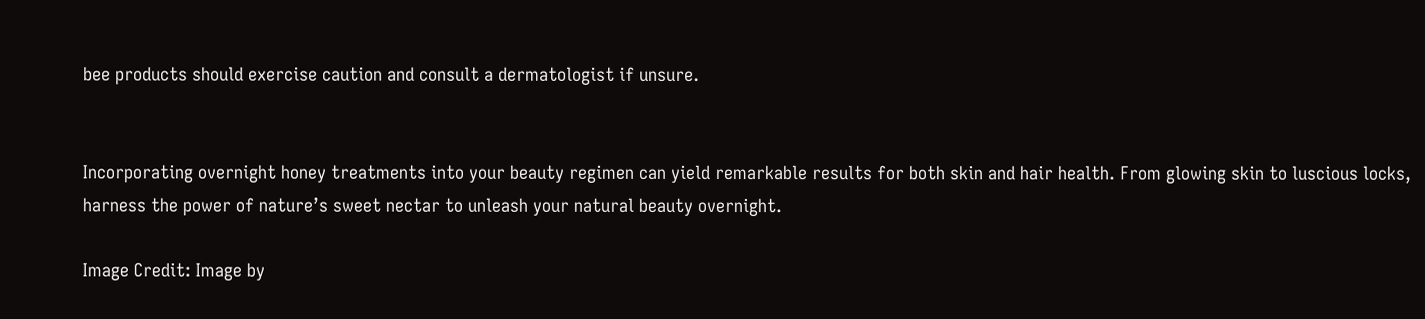bee products should exercise caution and consult a dermatologist if unsure.


Incorporating overnight honey treatments into your beauty regimen can yield remarkable results for both skin and hair health. From glowing skin to luscious locks, harness the power of nature’s sweet nectar to unleash your natural beauty overnight.

Image Credit: Image by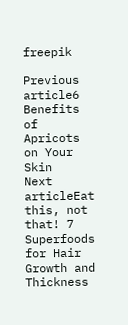freepik

Previous article6 Benefits of Apricots on Your Skin
Next articleEat this, not that! 7 Superfoods for Hair Growth and Thickness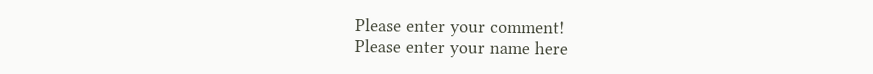Please enter your comment!
Please enter your name here